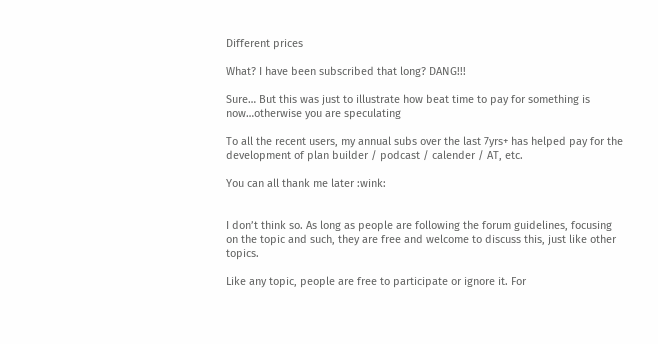Different prices

What? I have been subscribed that long? DANG!!!

Sure… But this was just to illustrate how beat time to pay for something is now…otherwise you are speculating

To all the recent users, my annual subs over the last 7yrs+ has helped pay for the development of plan builder / podcast / calender / AT, etc.

You can all thank me later :wink:


I don’t think so. As long as people are following the forum guidelines, focusing on the topic and such, they are free and welcome to discuss this, just like other topics.

Like any topic, people are free to participate or ignore it. For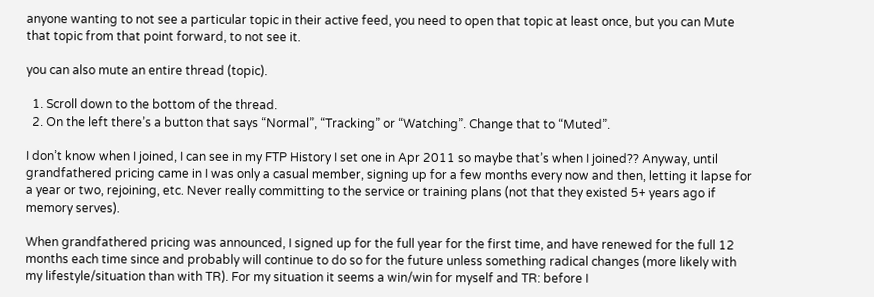anyone wanting to not see a particular topic in their active feed, you need to open that topic at least once, but you can Mute that topic from that point forward, to not see it.

you can also mute an entire thread (topic).

  1. Scroll down to the bottom of the thread.
  2. On the left there’s a button that says “Normal”, “Tracking” or “Watching”. Change that to “Muted”.

I don’t know when I joined, I can see in my FTP History I set one in Apr 2011 so maybe that’s when I joined?? Anyway, until grandfathered pricing came in I was only a casual member, signing up for a few months every now and then, letting it lapse for a year or two, rejoining, etc. Never really committing to the service or training plans (not that they existed 5+ years ago if memory serves).

When grandfathered pricing was announced, I signed up for the full year for the first time, and have renewed for the full 12 months each time since and probably will continue to do so for the future unless something radical changes (more likely with my lifestyle/situation than with TR). For my situation it seems a win/win for myself and TR: before I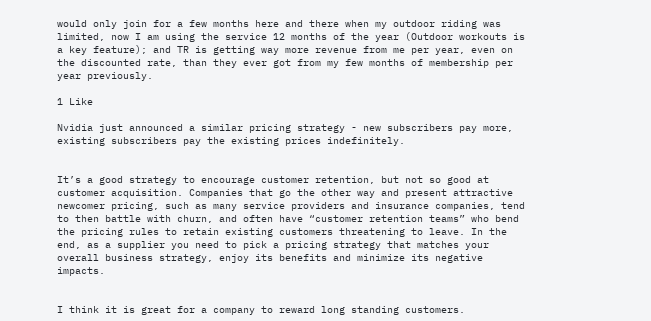would only join for a few months here and there when my outdoor riding was limited, now I am using the service 12 months of the year (Outdoor workouts is a key feature); and TR is getting way more revenue from me per year, even on the discounted rate, than they ever got from my few months of membership per year previously.

1 Like

Nvidia just announced a similar pricing strategy - new subscribers pay more, existing subscribers pay the existing prices indefinitely.


It’s a good strategy to encourage customer retention, but not so good at customer acquisition. Companies that go the other way and present attractive newcomer pricing, such as many service providers and insurance companies, tend to then battle with churn, and often have “customer retention teams” who bend the pricing rules to retain existing customers threatening to leave. In the end, as a supplier you need to pick a pricing strategy that matches your overall business strategy, enjoy its benefits and minimize its negative impacts.


I think it is great for a company to reward long standing customers.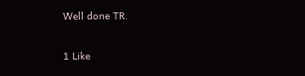Well done TR.

1 Like